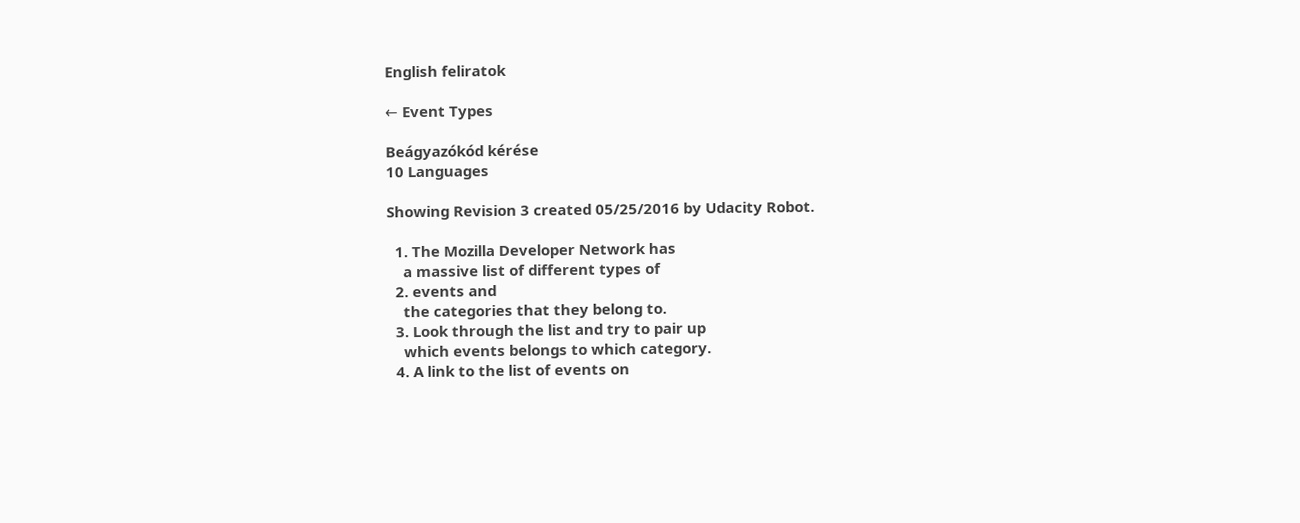English feliratok

← Event Types

Beágyazókód kérése
10 Languages

Showing Revision 3 created 05/25/2016 by Udacity Robot.

  1. The Mozilla Developer Network has
    a massive list of different types of
  2. events and
    the categories that they belong to.
  3. Look through the list and try to pair up
    which events belongs to which category.
  4. A link to the list of events on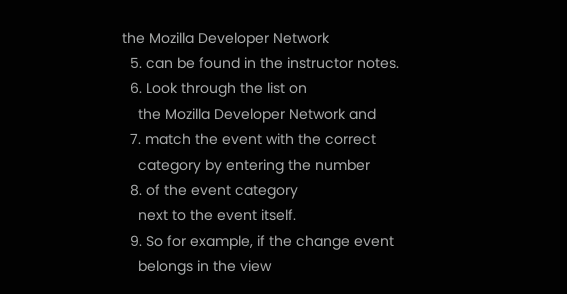the Mozilla Developer Network
  5. can be found in the instructor notes.
  6. Look through the list on
    the Mozilla Developer Network and
  7. match the event with the correct
    category by entering the number
  8. of the event category
    next to the event itself.
  9. So for example, if the change event
    belongs in the view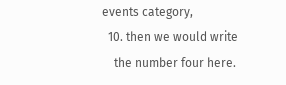events category,
  10. then we would write
    the number four here.